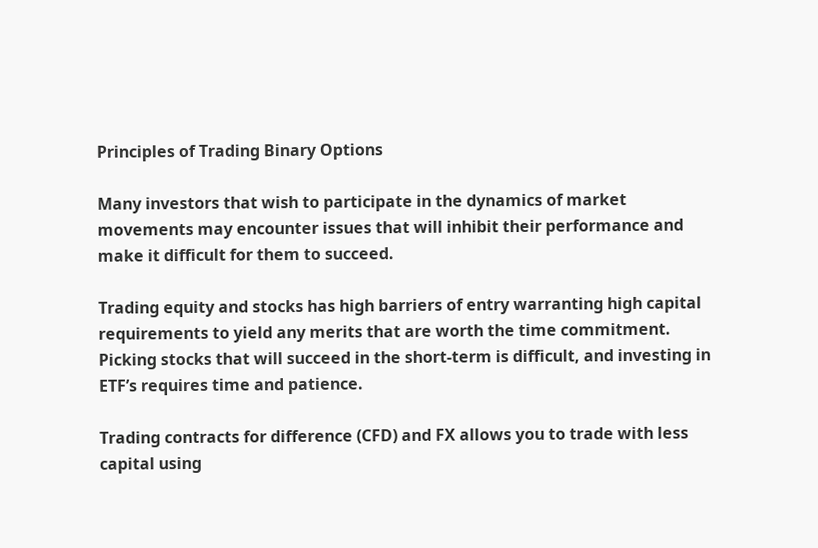Principles of Trading Binary Options

Many investors that wish to participate in the dynamics of market movements may encounter issues that will inhibit their performance and make it difficult for them to succeed.

Trading equity and stocks has high barriers of entry warranting high capital requirements to yield any merits that are worth the time commitment. Picking stocks that will succeed in the short-term is difficult, and investing in ETF’s requires time and patience.

Trading contracts for difference (CFD) and FX allows you to trade with less capital using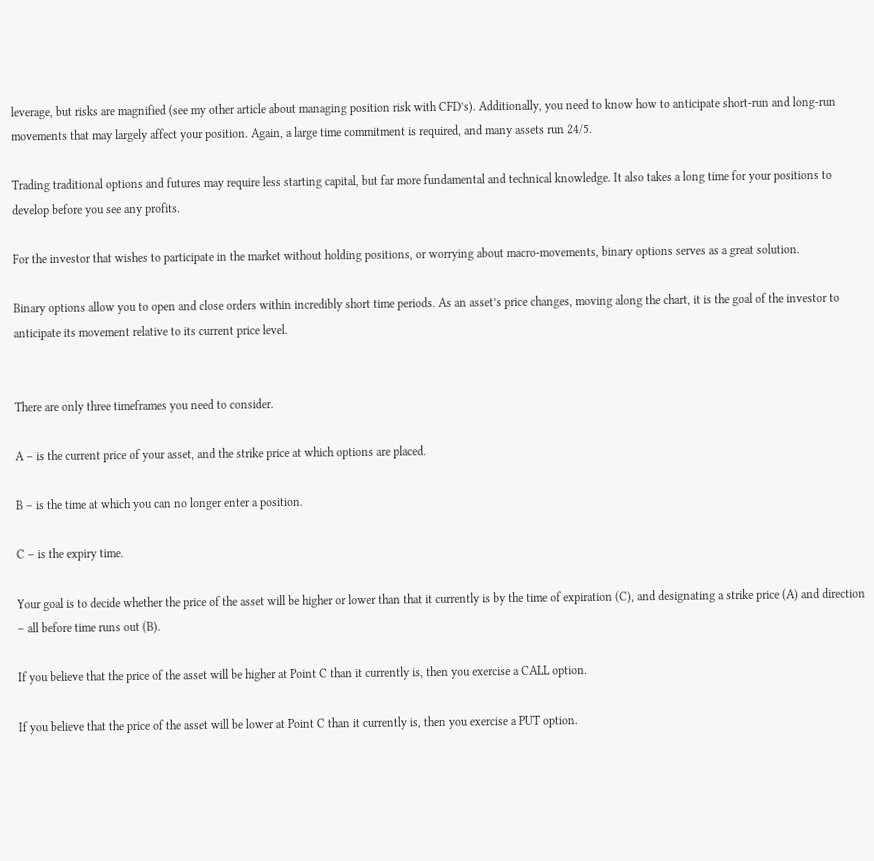leverage, but risks are magnified (see my other article about managing position risk with CFD’s). Additionally, you need to know how to anticipate short-run and long-run movements that may largely affect your position. Again, a large time commitment is required, and many assets run 24/5.

Trading traditional options and futures may require less starting capital, but far more fundamental and technical knowledge. It also takes a long time for your positions to develop before you see any profits.

For the investor that wishes to participate in the market without holding positions, or worrying about macro-movements, binary options serves as a great solution.

Binary options allow you to open and close orders within incredibly short time periods. As an asset’s price changes, moving along the chart, it is the goal of the investor to anticipate its movement relative to its current price level.


There are only three timeframes you need to consider.

A – is the current price of your asset, and the strike price at which options are placed.

B – is the time at which you can no longer enter a position.

C – is the expiry time.

Your goal is to decide whether the price of the asset will be higher or lower than that it currently is by the time of expiration (C), and designating a strike price (A) and direction – all before time runs out (B).

If you believe that the price of the asset will be higher at Point C than it currently is, then you exercise a CALL option.

If you believe that the price of the asset will be lower at Point C than it currently is, then you exercise a PUT option.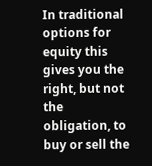In traditional options for equity this gives you the right, but not the obligation, to buy or sell the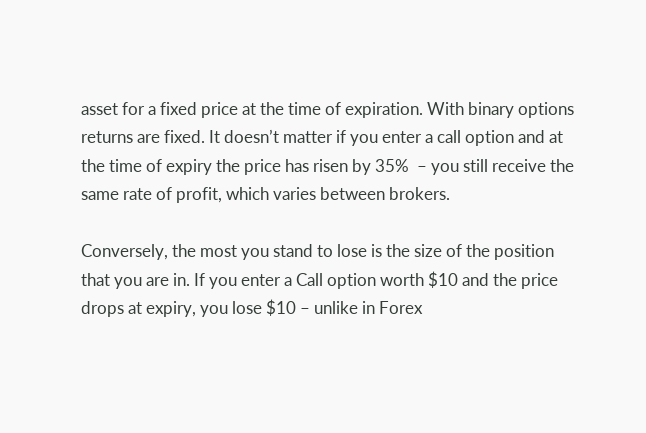asset for a fixed price at the time of expiration. With binary options returns are fixed. It doesn’t matter if you enter a call option and at the time of expiry the price has risen by 35%  – you still receive the same rate of profit, which varies between brokers.

Conversely, the most you stand to lose is the size of the position that you are in. If you enter a Call option worth $10 and the price drops at expiry, you lose $10 – unlike in Forex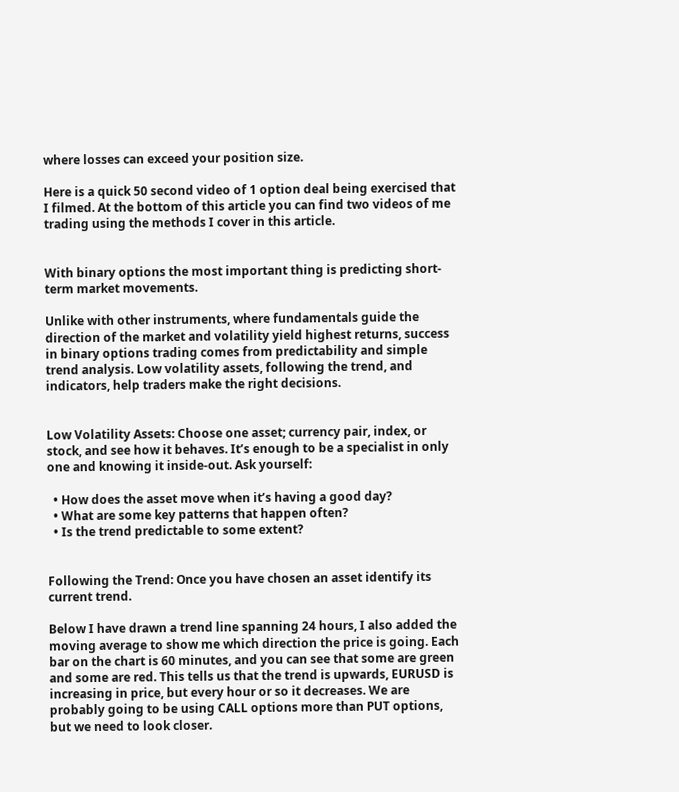where losses can exceed your position size.

Here is a quick 50 second video of 1 option deal being exercised that I filmed. At the bottom of this article you can find two videos of me trading using the methods I cover in this article.


With binary options the most important thing is predicting short-term market movements.

Unlike with other instruments, where fundamentals guide the direction of the market and volatility yield highest returns, success in binary options trading comes from predictability and simple trend analysis. Low volatility assets, following the trend, and indicators, help traders make the right decisions.


Low Volatility Assets: Choose one asset; currency pair, index, or stock, and see how it behaves. It’s enough to be a specialist in only one and knowing it inside-out. Ask yourself:

  • How does the asset move when it’s having a good day?
  • What are some key patterns that happen often?
  • Is the trend predictable to some extent?


Following the Trend: Once you have chosen an asset identify its current trend.

Below I have drawn a trend line spanning 24 hours, I also added the moving average to show me which direction the price is going. Each bar on the chart is 60 minutes, and you can see that some are green and some are red. This tells us that the trend is upwards, EURUSD is increasing in price, but every hour or so it decreases. We are probably going to be using CALL options more than PUT options, but we need to look closer.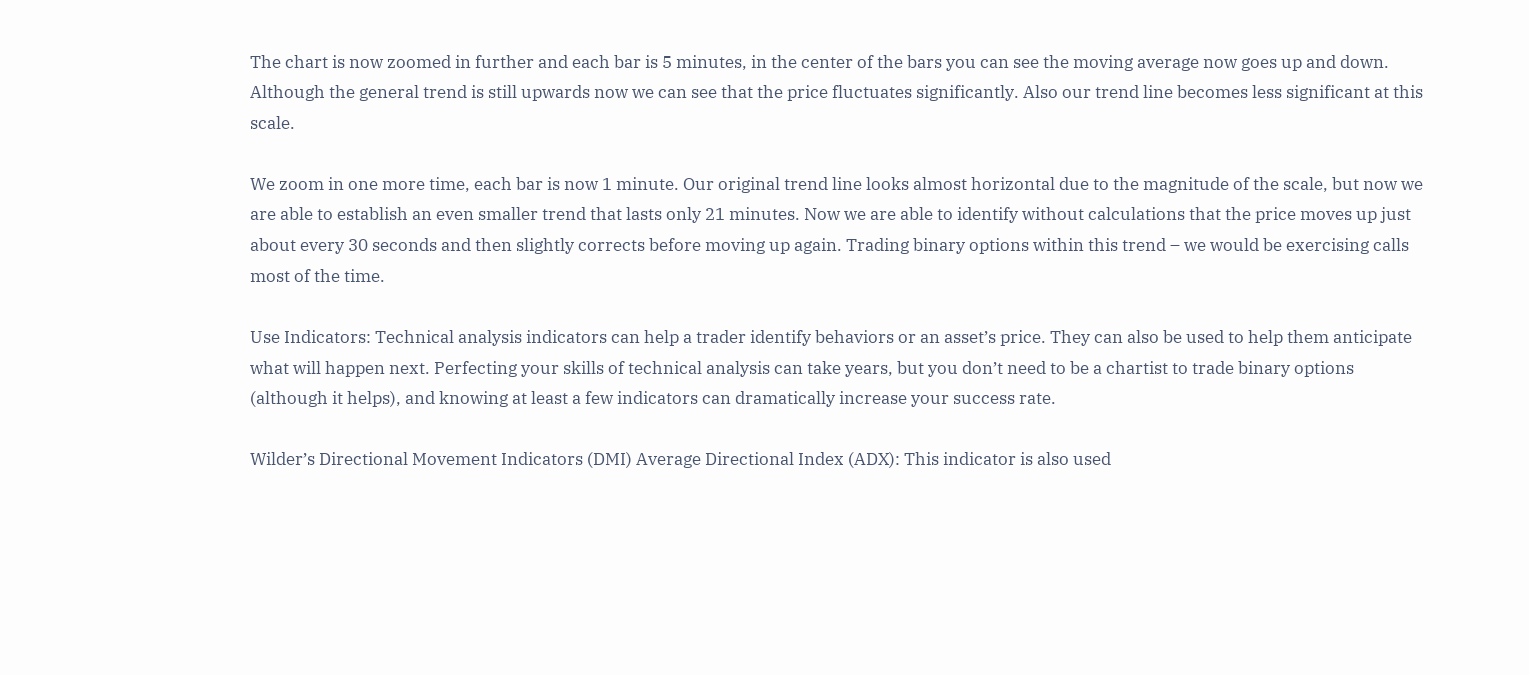The chart is now zoomed in further and each bar is 5 minutes, in the center of the bars you can see the moving average now goes up and down. Although the general trend is still upwards now we can see that the price fluctuates significantly. Also our trend line becomes less significant at this scale.

We zoom in one more time, each bar is now 1 minute. Our original trend line looks almost horizontal due to the magnitude of the scale, but now we are able to establish an even smaller trend that lasts only 21 minutes. Now we are able to identify without calculations that the price moves up just about every 30 seconds and then slightly corrects before moving up again. Trading binary options within this trend – we would be exercising calls most of the time.

Use Indicators: Technical analysis indicators can help a trader identify behaviors or an asset’s price. They can also be used to help them anticipate what will happen next. Perfecting your skills of technical analysis can take years, but you don’t need to be a chartist to trade binary options (although it helps), and knowing at least a few indicators can dramatically increase your success rate.

Wilder’s Directional Movement Indicators (DMI) Average Directional Index (ADX): This indicator is also used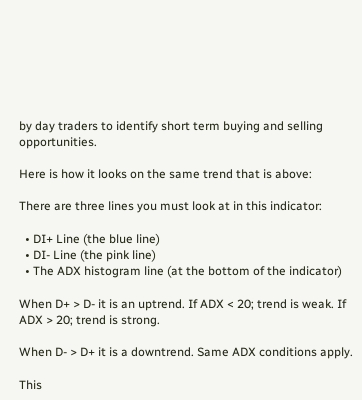by day traders to identify short term buying and selling opportunities.

Here is how it looks on the same trend that is above:

There are three lines you must look at in this indicator:

  • DI+ Line (the blue line)
  • DI- Line (the pink line)
  • The ADX histogram line (at the bottom of the indicator)

When D+ > D- it is an uptrend. If ADX < 20; trend is weak. If ADX > 20; trend is strong.

When D- > D+ it is a downtrend. Same ADX conditions apply.

This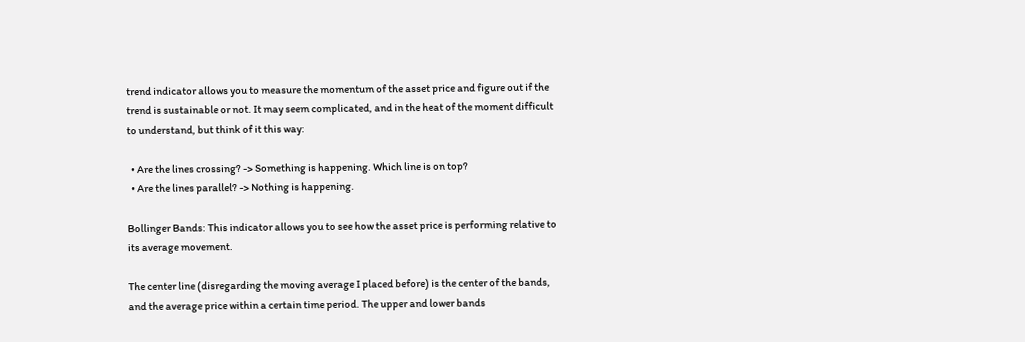trend indicator allows you to measure the momentum of the asset price and figure out if the trend is sustainable or not. It may seem complicated, and in the heat of the moment difficult to understand, but think of it this way:

  • Are the lines crossing? -> Something is happening. Which line is on top?
  • Are the lines parallel? -> Nothing is happening.

Bollinger Bands: This indicator allows you to see how the asset price is performing relative to its average movement.

The center line (disregarding the moving average I placed before) is the center of the bands, and the average price within a certain time period. The upper and lower bands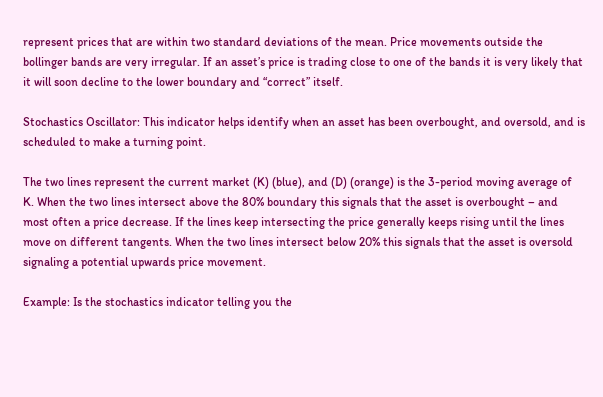represent prices that are within two standard deviations of the mean. Price movements outside the bollinger bands are very irregular. If an asset’s price is trading close to one of the bands it is very likely that it will soon decline to the lower boundary and “correct” itself.

Stochastics Oscillator: This indicator helps identify when an asset has been overbought, and oversold, and is scheduled to make a turning point.

The two lines represent the current market (K) (blue), and (D) (orange) is the 3-period moving average of K. When the two lines intersect above the 80% boundary this signals that the asset is overbought – and most often a price decrease. If the lines keep intersecting the price generally keeps rising until the lines move on different tangents. When the two lines intersect below 20% this signals that the asset is oversold signaling a potential upwards price movement.

Example: Is the stochastics indicator telling you the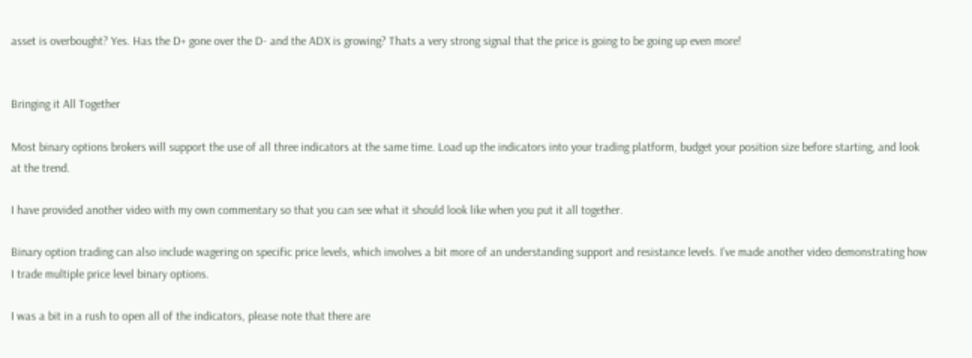asset is overbought? Yes. Has the D+ gone over the D- and the ADX is growing? Thats a very strong signal that the price is going to be going up even more!


Bringing it All Together

Most binary options brokers will support the use of all three indicators at the same time. Load up the indicators into your trading platform, budget your position size before starting, and look at the trend.

I have provided another video with my own commentary so that you can see what it should look like when you put it all together.

Binary option trading can also include wagering on specific price levels, which involves a bit more of an understanding support and resistance levels. I’ve made another video demonstrating how I trade multiple price level binary options.

I was a bit in a rush to open all of the indicators, please note that there are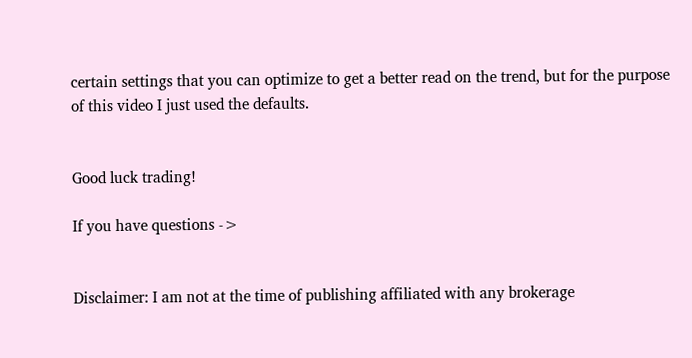certain settings that you can optimize to get a better read on the trend, but for the purpose of this video I just used the defaults.


Good luck trading!

If you have questions ->


Disclaimer: I am not at the time of publishing affiliated with any brokerage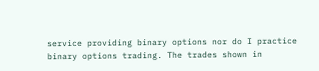service providing binary options nor do I practice binary options trading. The trades shown in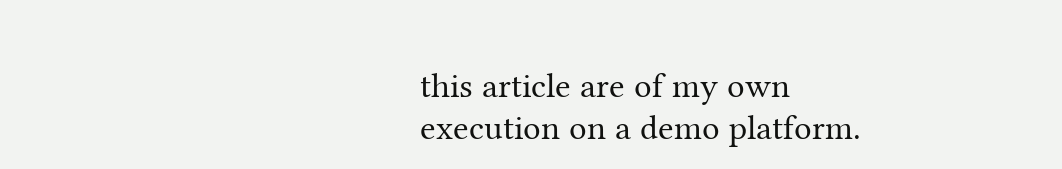this article are of my own execution on a demo platform.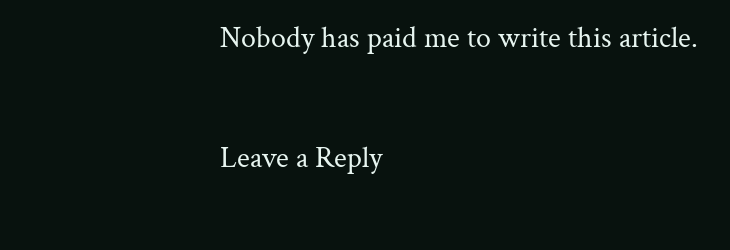Nobody has paid me to write this article.

Leave a Reply